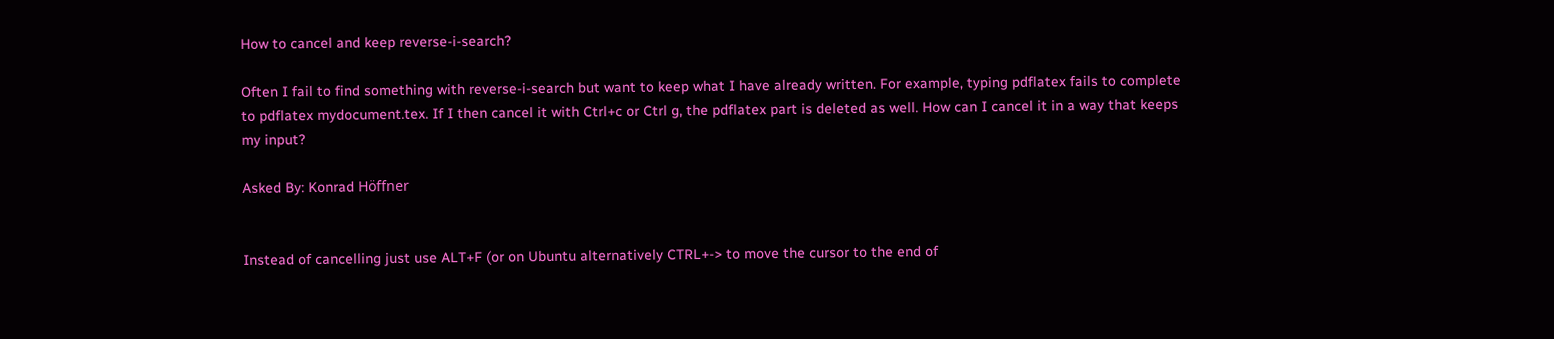How to cancel and keep reverse-i-search?

Often I fail to find something with reverse-i-search but want to keep what I have already written. For example, typing pdflatex fails to complete to pdflatex mydocument.tex. If I then cancel it with Ctrl+c or Ctrl g, the pdflatex part is deleted as well. How can I cancel it in a way that keeps my input?

Asked By: Konrad Höffner


Instead of cancelling just use ALT+F (or on Ubuntu alternatively CTRL+-> to move the cursor to the end of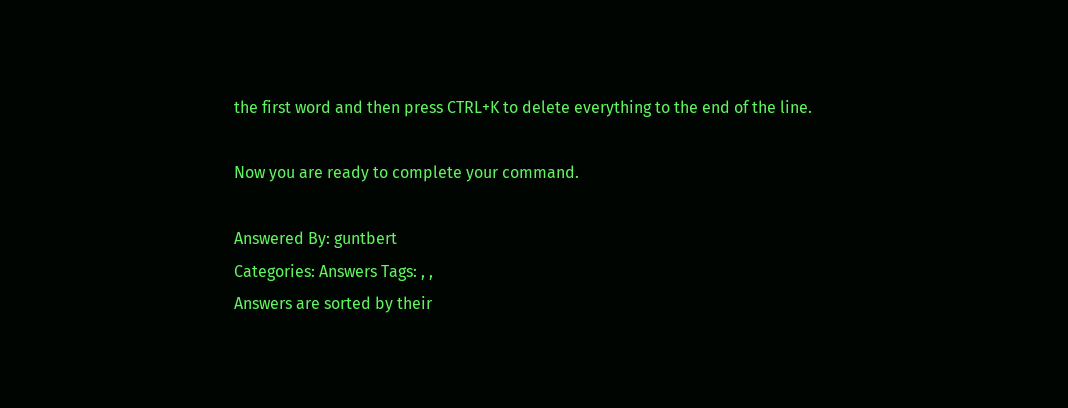the first word and then press CTRL+K to delete everything to the end of the line.

Now you are ready to complete your command.

Answered By: guntbert
Categories: Answers Tags: , ,
Answers are sorted by their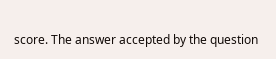score. The answer accepted by the question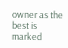owner as the best is marked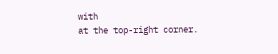with
at the top-right corner.